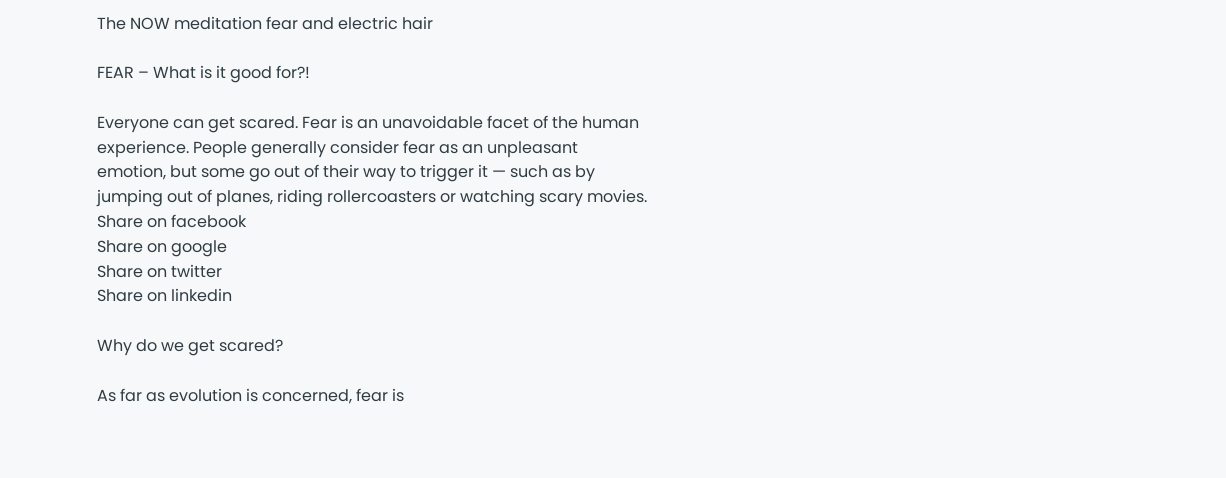The NOW meditation fear and electric hair

FEAR – What is it good for?!

Everyone can get scared. Fear is an unavoidable facet of the human experience. People generally consider fear as an unpleasant emotion, but some go out of their way to trigger it — such as by jumping out of planes, riding rollercoasters or watching scary movies.
Share on facebook
Share on google
Share on twitter
Share on linkedin

Why do we get scared?

As far as evolution is concerned, fear is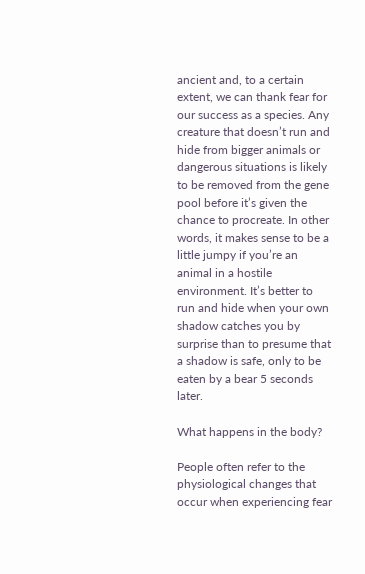ancient and, to a certain extent, we can thank fear for our success as a species. Any creature that doesn’t run and hide from bigger animals or dangerous situations is likely to be removed from the gene pool before it’s given the chance to procreate. In other words, it makes sense to be a little jumpy if you’re an animal in a hostile environment. It’s better to run and hide when your own shadow catches you by surprise than to presume that a shadow is safe, only to be eaten by a bear 5 seconds later.

What happens in the body?

People often refer to the physiological changes that occur when experiencing fear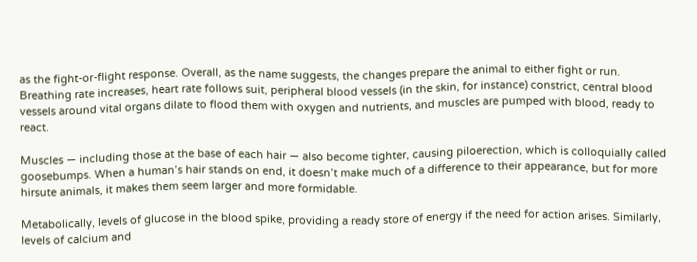as the fight-or-flight response. Overall, as the name suggests, the changes prepare the animal to either fight or run. Breathing rate increases, heart rate follows suit, peripheral blood vessels (in the skin, for instance) constrict, central blood vessels around vital organs dilate to flood them with oxygen and nutrients, and muscles are pumped with blood, ready to react.

Muscles — including those at the base of each hair — also become tighter, causing piloerection, which is colloquially called goosebumps. When a human’s hair stands on end, it doesn’t make much of a difference to their appearance, but for more hirsute animals, it makes them seem larger and more formidable.

Metabolically, levels of glucose in the blood spike, providing a ready store of energy if the need for action arises. Similarly, levels of calcium and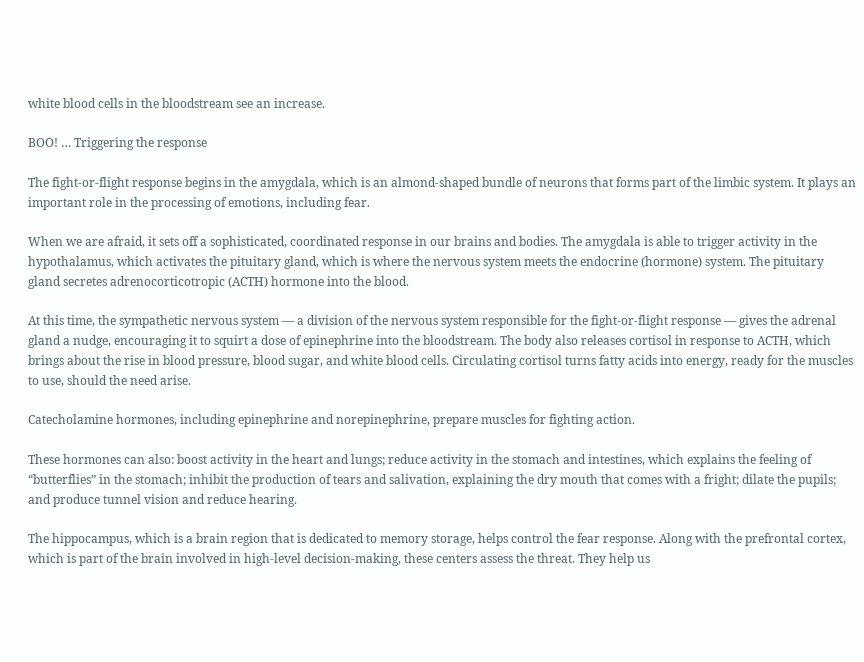white blood cells in the bloodstream see an increase.

BOO! … Triggering the response

The fight-or-flight response begins in the amygdala, which is an almond-shaped bundle of neurons that forms part of the limbic system. It plays an important role in the processing of emotions, including fear.

When we are afraid, it sets off a sophisticated, coordinated response in our brains and bodies. The amygdala is able to trigger activity in the hypothalamus, which activates the pituitary gland, which is where the nervous system meets the endocrine (hormone) system. The pituitary gland secretes adrenocorticotropic (ACTH) hormone into the blood.

At this time, the sympathetic nervous system — a division of the nervous system responsible for the fight-or-flight response — gives the adrenal gland a nudge, encouraging it to squirt a dose of epinephrine into the bloodstream. The body also releases cortisol in response to ACTH, which brings about the rise in blood pressure, blood sugar, and white blood cells. Circulating cortisol turns fatty acids into energy, ready for the muscles to use, should the need arise.

Catecholamine hormones, including epinephrine and norepinephrine, prepare muscles for fighting action.

These hormones can also: boost activity in the heart and lungs; reduce activity in the stomach and intestines, which explains the feeling of “butterflies” in the stomach; inhibit the production of tears and salivation, explaining the dry mouth that comes with a fright; dilate the pupils; and produce tunnel vision and reduce hearing.

The hippocampus, which is a brain region that is dedicated to memory storage, helps control the fear response. Along with the prefrontal cortex, which is part of the brain involved in high-level decision-making, these centers assess the threat. They help us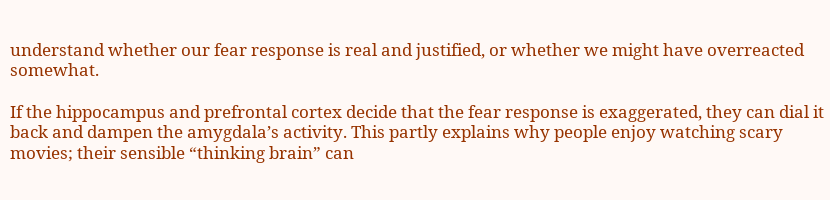understand whether our fear response is real and justified, or whether we might have overreacted somewhat.

If the hippocampus and prefrontal cortex decide that the fear response is exaggerated, they can dial it back and dampen the amygdala’s activity. This partly explains why people enjoy watching scary movies; their sensible “thinking brain” can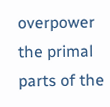overpower the primal parts of the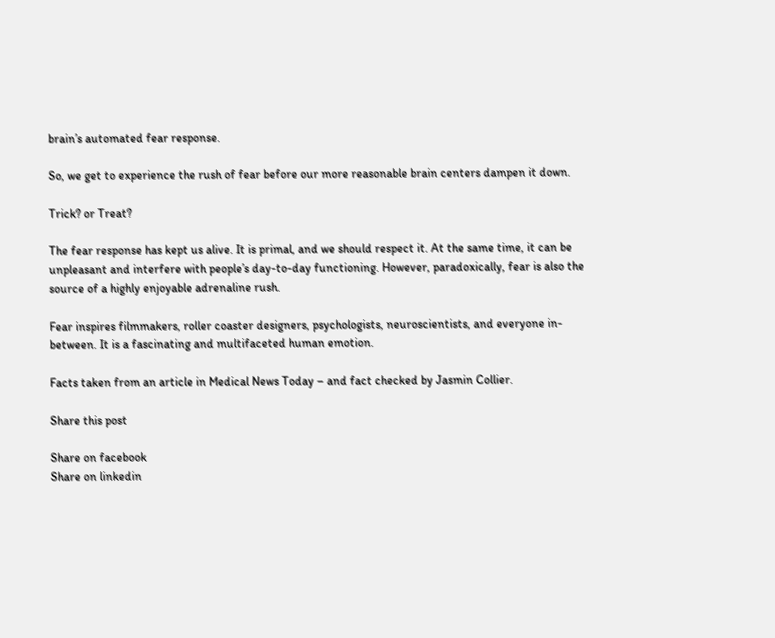brain’s automated fear response.

So, we get to experience the rush of fear before our more reasonable brain centers dampen it down.

Trick? or Treat?

The fear response has kept us alive. It is primal, and we should respect it. At the same time, it can be unpleasant and interfere with people’s day-to-day functioning. However, paradoxically, fear is also the source of a highly enjoyable adrenaline rush.

Fear inspires filmmakers, roller coaster designers, psychologists, neuroscientists, and everyone in-between. It is a fascinating and multifaceted human emotion.

Facts taken from an article in Medical News Today – and fact checked by Jasmin Collier.

Share this post

Share on facebook
Share on linkedin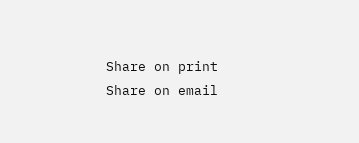Share on print
Share on email